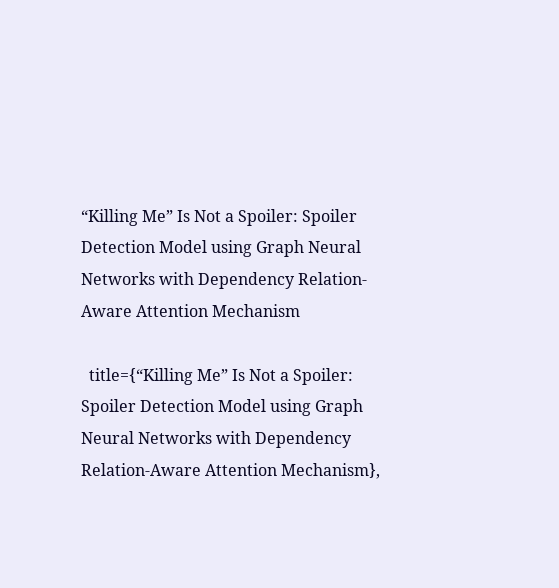“Killing Me” Is Not a Spoiler: Spoiler Detection Model using Graph Neural Networks with Dependency Relation-Aware Attention Mechanism

  title={“Killing Me” Is Not a Spoiler: Spoiler Detection Model using Graph Neural Networks with Dependency Relation-Aware Attention Mechanism},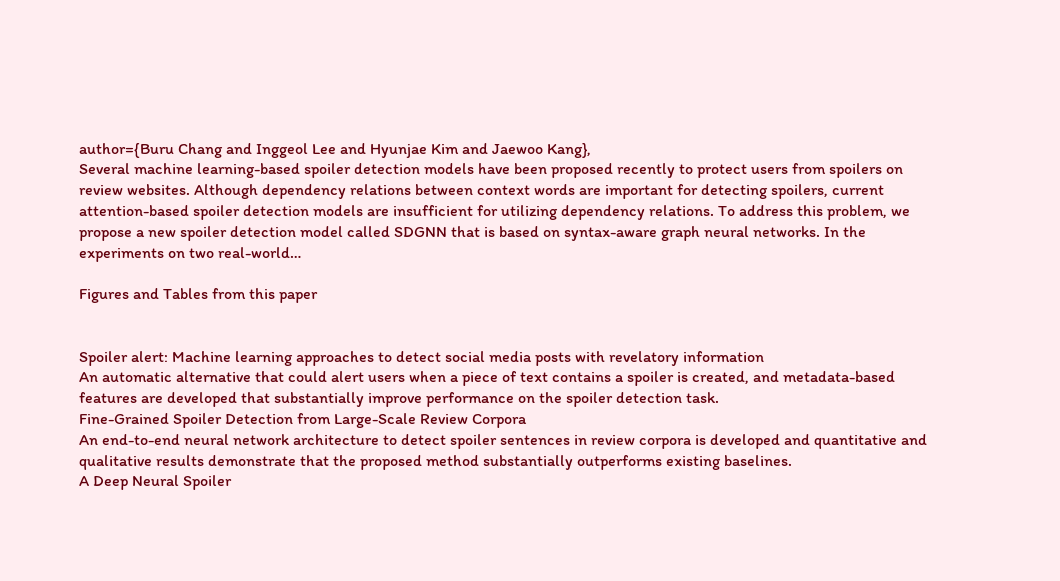author={Buru Chang and Inggeol Lee and Hyunjae Kim and Jaewoo Kang},
Several machine learning-based spoiler detection models have been proposed recently to protect users from spoilers on review websites. Although dependency relations between context words are important for detecting spoilers, current attention-based spoiler detection models are insufficient for utilizing dependency relations. To address this problem, we propose a new spoiler detection model called SDGNN that is based on syntax-aware graph neural networks. In the experiments on two real-world…

Figures and Tables from this paper


Spoiler alert: Machine learning approaches to detect social media posts with revelatory information
An automatic alternative that could alert users when a piece of text contains a spoiler is created, and metadata-based features are developed that substantially improve performance on the spoiler detection task.
Fine-Grained Spoiler Detection from Large-Scale Review Corpora
An end-to-end neural network architecture to detect spoiler sentences in review corpora is developed and quantitative and qualitative results demonstrate that the proposed method substantially outperforms existing baselines.
A Deep Neural Spoiler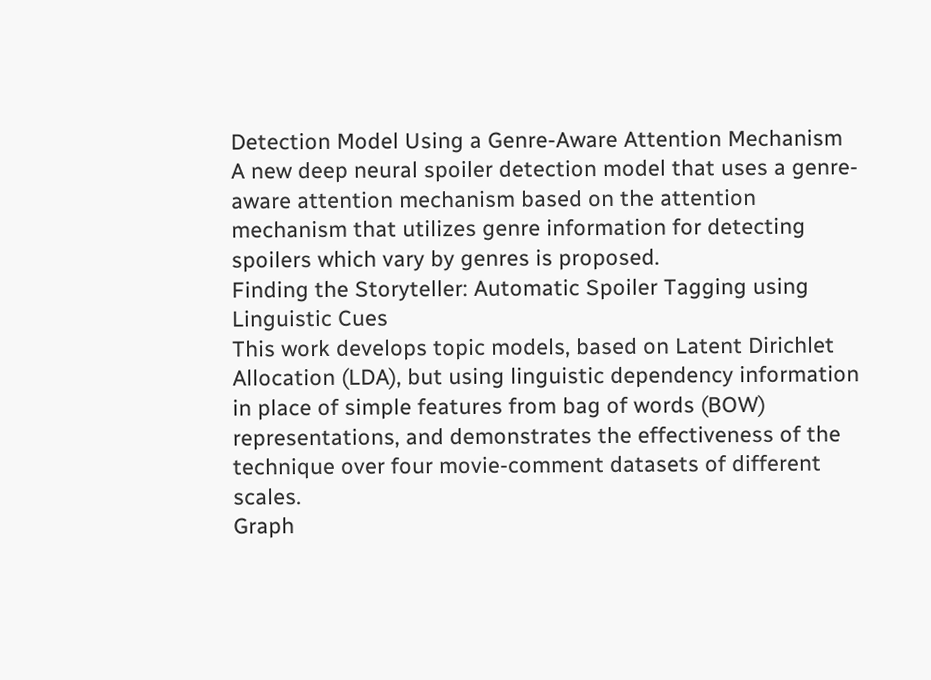Detection Model Using a Genre-Aware Attention Mechanism
A new deep neural spoiler detection model that uses a genre-aware attention mechanism based on the attention mechanism that utilizes genre information for detecting spoilers which vary by genres is proposed.
Finding the Storyteller: Automatic Spoiler Tagging using Linguistic Cues
This work develops topic models, based on Latent Dirichlet Allocation (LDA), but using linguistic dependency information in place of simple features from bag of words (BOW) representations, and demonstrates the effectiveness of the technique over four movie-comment datasets of different scales.
Graph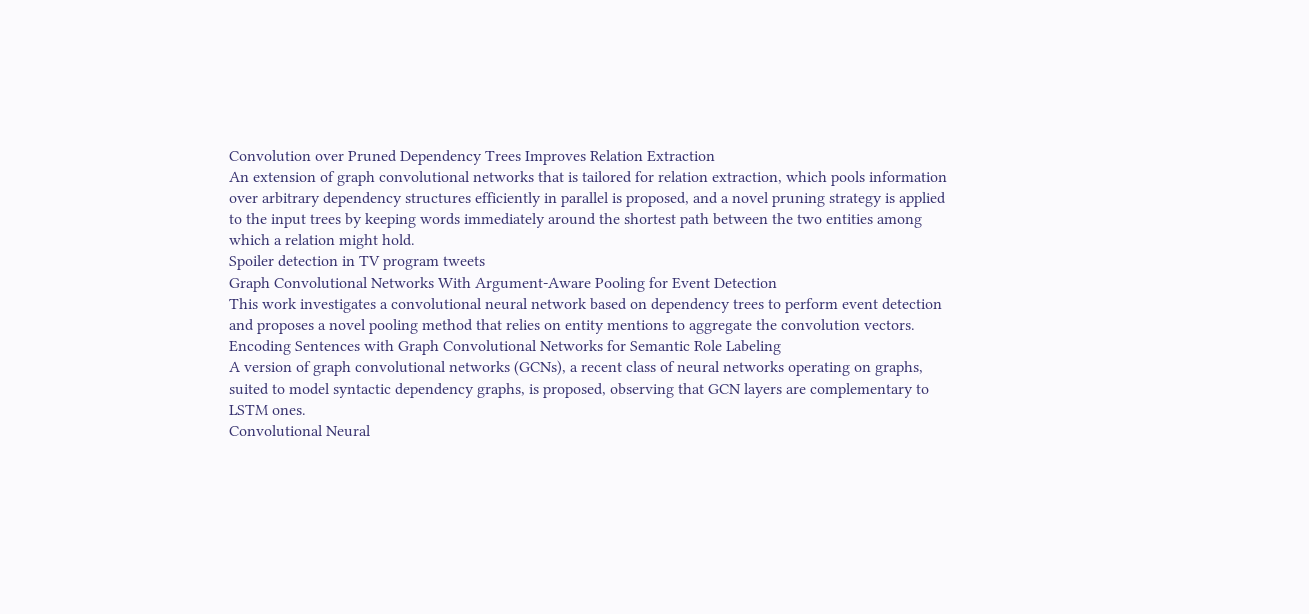Convolution over Pruned Dependency Trees Improves Relation Extraction
An extension of graph convolutional networks that is tailored for relation extraction, which pools information over arbitrary dependency structures efficiently in parallel is proposed, and a novel pruning strategy is applied to the input trees by keeping words immediately around the shortest path between the two entities among which a relation might hold.
Spoiler detection in TV program tweets
Graph Convolutional Networks With Argument-Aware Pooling for Event Detection
This work investigates a convolutional neural network based on dependency trees to perform event detection and proposes a novel pooling method that relies on entity mentions to aggregate the convolution vectors.
Encoding Sentences with Graph Convolutional Networks for Semantic Role Labeling
A version of graph convolutional networks (GCNs), a recent class of neural networks operating on graphs, suited to model syntactic dependency graphs, is proposed, observing that GCN layers are complementary to LSTM ones.
Convolutional Neural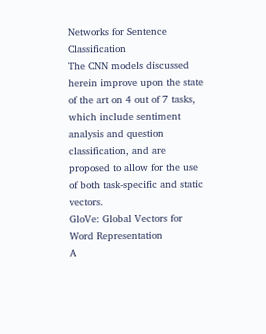Networks for Sentence Classification
The CNN models discussed herein improve upon the state of the art on 4 out of 7 tasks, which include sentiment analysis and question classification, and are proposed to allow for the use of both task-specific and static vectors.
GloVe: Global Vectors for Word Representation
A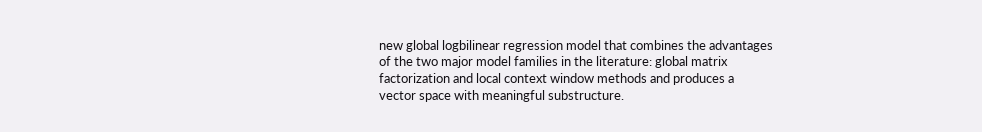new global logbilinear regression model that combines the advantages of the two major model families in the literature: global matrix factorization and local context window methods and produces a vector space with meaningful substructure.